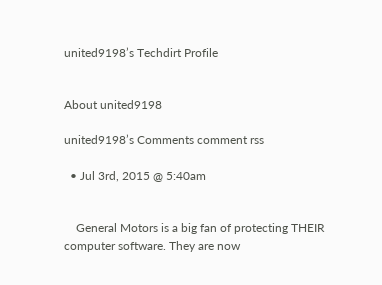united9198’s Techdirt Profile


About united9198

united9198’s Comments comment rss

  • Jul 3rd, 2015 @ 5:40am


    General Motors is a big fan of protecting THEIR computer software. They are now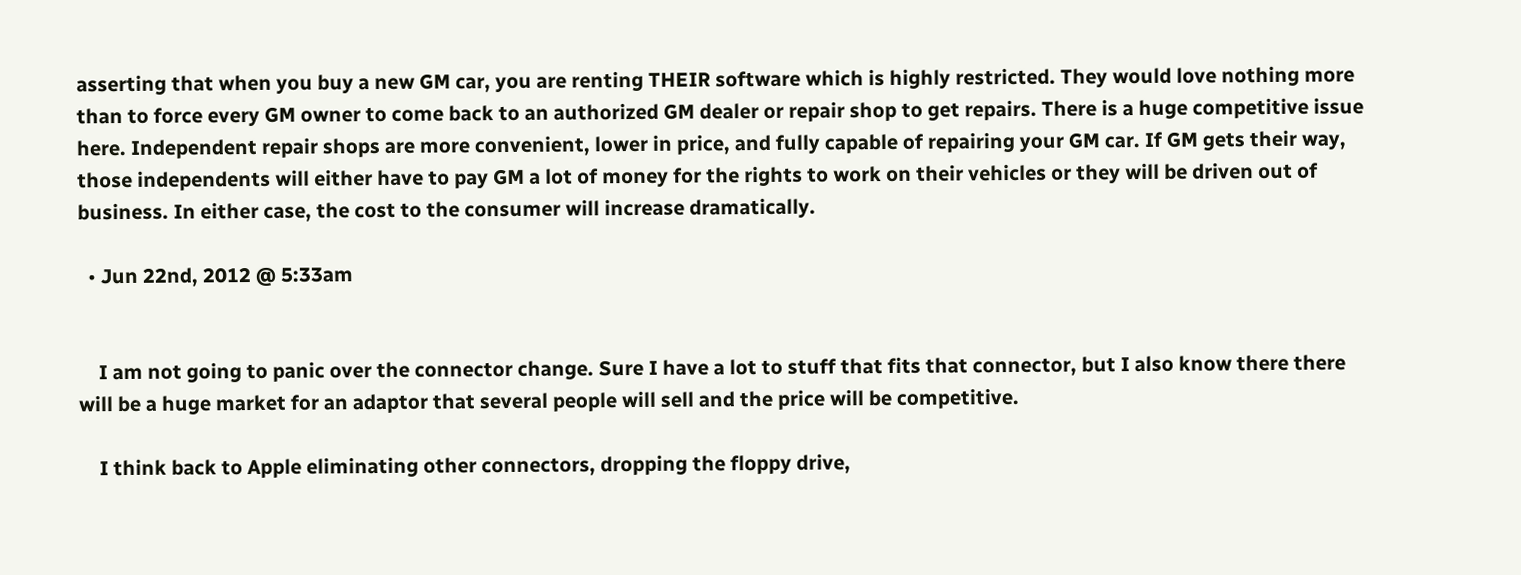asserting that when you buy a new GM car, you are renting THEIR software which is highly restricted. They would love nothing more than to force every GM owner to come back to an authorized GM dealer or repair shop to get repairs. There is a huge competitive issue here. Independent repair shops are more convenient, lower in price, and fully capable of repairing your GM car. If GM gets their way, those independents will either have to pay GM a lot of money for the rights to work on their vehicles or they will be driven out of business. In either case, the cost to the consumer will increase dramatically.

  • Jun 22nd, 2012 @ 5:33am


    I am not going to panic over the connector change. Sure I have a lot to stuff that fits that connector, but I also know there there will be a huge market for an adaptor that several people will sell and the price will be competitive.

    I think back to Apple eliminating other connectors, dropping the floppy drive,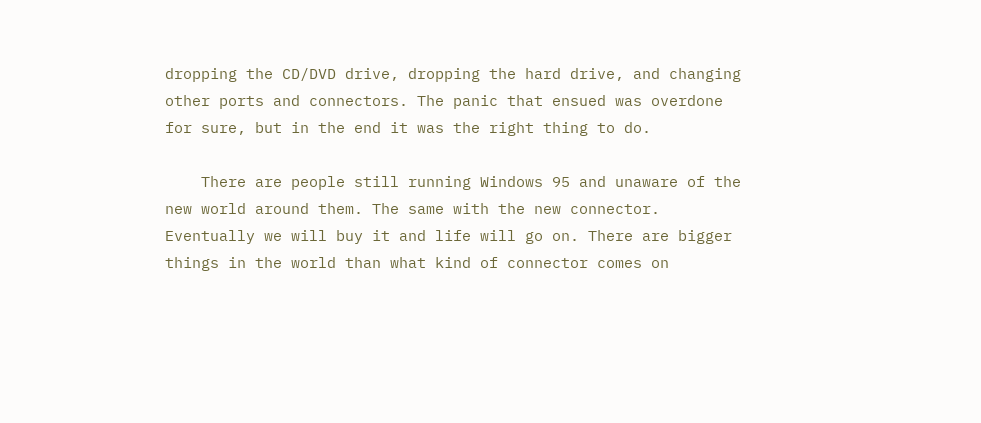dropping the CD/DVD drive, dropping the hard drive, and changing other ports and connectors. The panic that ensued was overdone for sure, but in the end it was the right thing to do.

    There are people still running Windows 95 and unaware of the new world around them. The same with the new connector. Eventually we will buy it and life will go on. There are bigger things in the world than what kind of connector comes on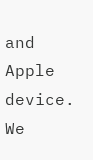and Apple device. We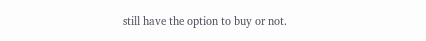still have the option to buy or not.